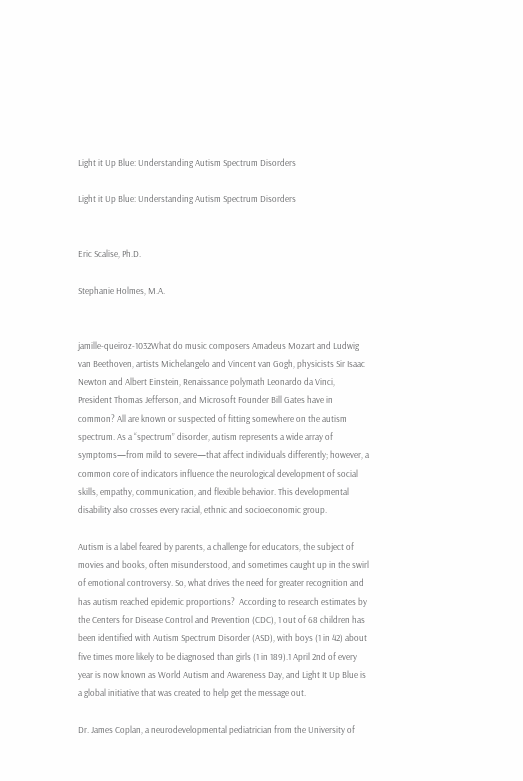Light it Up Blue: Understanding Autism Spectrum Disorders

Light it Up Blue: Understanding Autism Spectrum Disorders


Eric Scalise, Ph.D.

Stephanie Holmes, M.A.


jamille-queiroz-1032What do music composers Amadeus Mozart and Ludwig van Beethoven, artists Michelangelo and Vincent van Gogh, physicists Sir Isaac Newton and Albert Einstein, Renaissance polymath Leonardo da Vinci, President Thomas Jefferson, and Microsoft Founder Bill Gates have in common? All are known or suspected of fitting somewhere on the autism spectrum. As a “spectrum” disorder, autism represents a wide array of symptoms—from mild to severe—that affect individuals differently; however, a common core of indicators influence the neurological development of social skills, empathy, communication, and flexible behavior. This developmental disability also crosses every racial, ethnic and socioeconomic group.

Autism is a label feared by parents, a challenge for educators, the subject of movies and books, often misunderstood, and sometimes caught up in the swirl of emotional controversy. So, what drives the need for greater recognition and has autism reached epidemic proportions?  According to research estimates by the Centers for Disease Control and Prevention (CDC), 1 out of 68 children has been identified with Autism Spectrum Disorder (ASD), with boys (1 in 42) about five times more likely to be diagnosed than girls (1 in 189).1 April 2nd of every year is now known as World Autism and Awareness Day, and Light It Up Blue is a global initiative that was created to help get the message out.

Dr. James Coplan, a neurodevelopmental pediatrician from the University of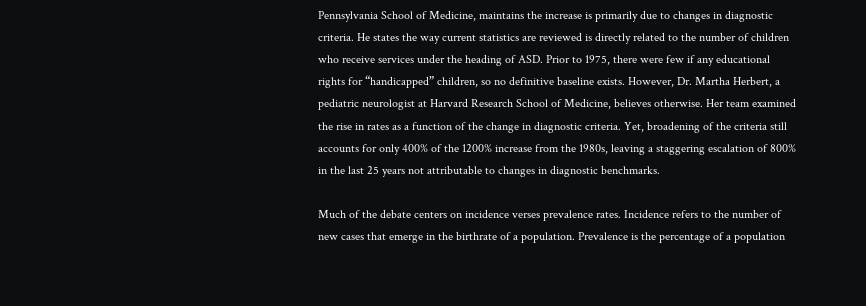Pennsylvania School of Medicine, maintains the increase is primarily due to changes in diagnostic criteria. He states the way current statistics are reviewed is directly related to the number of children who receive services under the heading of ASD. Prior to 1975, there were few if any educational rights for “handicapped” children, so no definitive baseline exists. However, Dr. Martha Herbert, a pediatric neurologist at Harvard Research School of Medicine, believes otherwise. Her team examined the rise in rates as a function of the change in diagnostic criteria. Yet, broadening of the criteria still accounts for only 400% of the 1200% increase from the 1980s, leaving a staggering escalation of 800% in the last 25 years not attributable to changes in diagnostic benchmarks.

Much of the debate centers on incidence verses prevalence rates. Incidence refers to the number of new cases that emerge in the birthrate of a population. Prevalence is the percentage of a population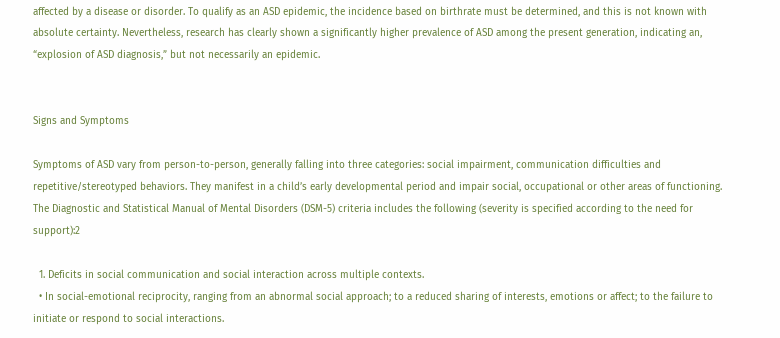affected by a disease or disorder. To qualify as an ASD epidemic, the incidence based on birthrate must be determined, and this is not known with absolute certainty. Nevertheless, research has clearly shown a significantly higher prevalence of ASD among the present generation, indicating an, “explosion of ASD diagnosis,” but not necessarily an epidemic.


Signs and Symptoms

Symptoms of ASD vary from person-to-person, generally falling into three categories: social impairment, communication difficulties and repetitive/stereotyped behaviors. They manifest in a child’s early developmental period and impair social, occupational or other areas of functioning.  The Diagnostic and Statistical Manual of Mental Disorders (DSM-5) criteria includes the following (severity is specified according to the need for support):2

  1. Deficits in social communication and social interaction across multiple contexts.
  • In social-emotional reciprocity, ranging from an abnormal social approach; to a reduced sharing of interests, emotions or affect; to the failure to initiate or respond to social interactions.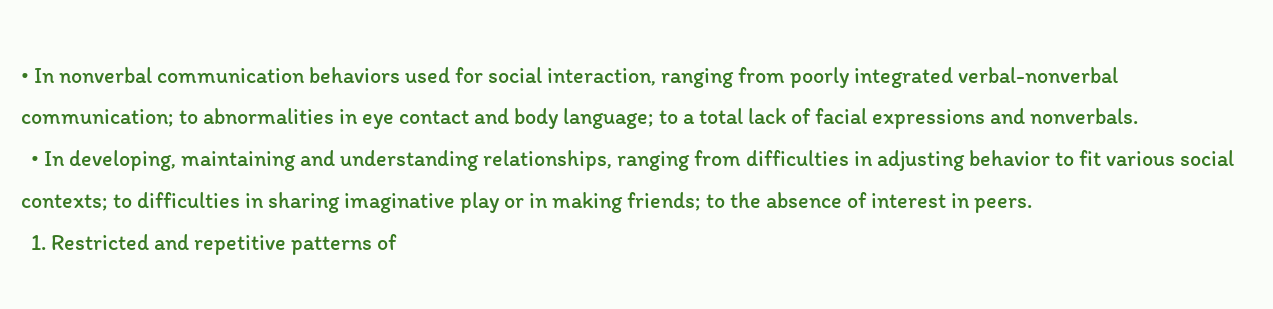• In nonverbal communication behaviors used for social interaction, ranging from poorly integrated verbal-nonverbal communication; to abnormalities in eye contact and body language; to a total lack of facial expressions and nonverbals.
  • In developing, maintaining and understanding relationships, ranging from difficulties in adjusting behavior to fit various social contexts; to difficulties in sharing imaginative play or in making friends; to the absence of interest in peers.
  1. Restricted and repetitive patterns of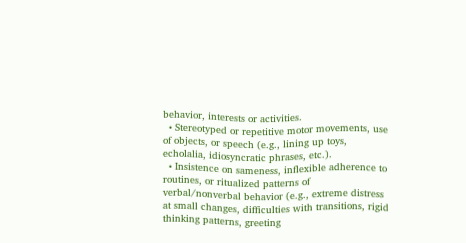behavior, interests or activities.
  • Stereotyped or repetitive motor movements, use of objects, or speech (e.g., lining up toys, echolalia, idiosyncratic phrases, etc.).
  • Insistence on sameness, inflexible adherence to routines, or ritualized patterns of verbal/nonverbal behavior (e.g., extreme distress at small changes, difficulties with transitions, rigid thinking patterns, greeting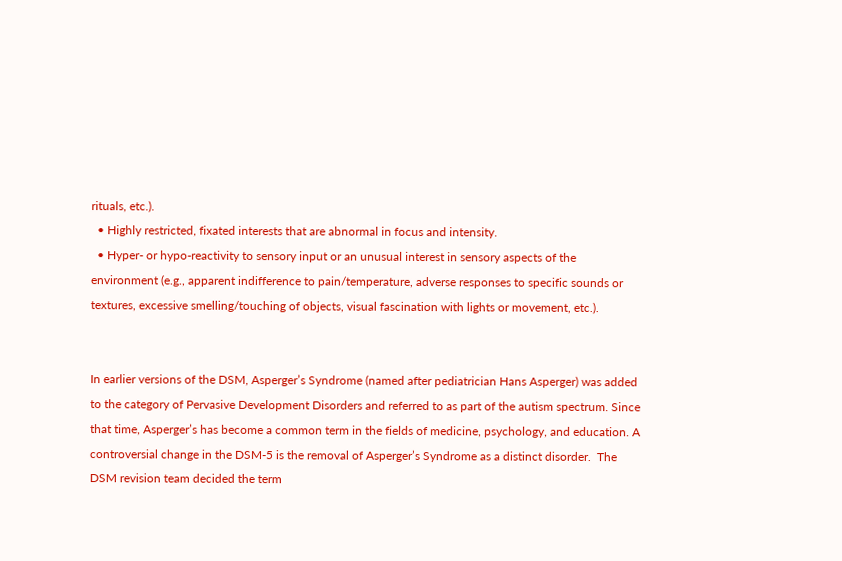rituals, etc.).
  • Highly restricted, fixated interests that are abnormal in focus and intensity.
  • Hyper- or hypo-reactivity to sensory input or an unusual interest in sensory aspects of the environment (e.g., apparent indifference to pain/temperature, adverse responses to specific sounds or textures, excessive smelling/touching of objects, visual fascination with lights or movement, etc.).


In earlier versions of the DSM, Asperger’s Syndrome (named after pediatrician Hans Asperger) was added to the category of Pervasive Development Disorders and referred to as part of the autism spectrum. Since that time, Asperger’s has become a common term in the fields of medicine, psychology, and education. A controversial change in the DSM-5 is the removal of Asperger’s Syndrome as a distinct disorder.  The DSM revision team decided the term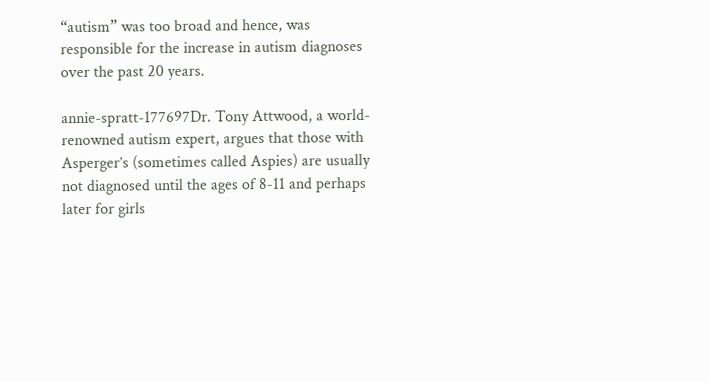“autism” was too broad and hence, was responsible for the increase in autism diagnoses over the past 20 years.

annie-spratt-177697Dr. Tony Attwood, a world-renowned autism expert, argues that those with Asperger’s (sometimes called Aspies) are usually not diagnosed until the ages of 8-11 and perhaps later for girls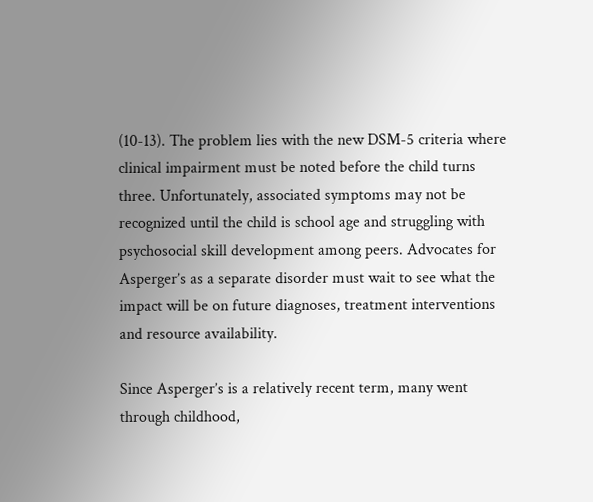(10-13). The problem lies with the new DSM-5 criteria where clinical impairment must be noted before the child turns three. Unfortunately, associated symptoms may not be recognized until the child is school age and struggling with psychosocial skill development among peers. Advocates for Asperger’s as a separate disorder must wait to see what the impact will be on future diagnoses, treatment interventions and resource availability.

Since Asperger’s is a relatively recent term, many went through childhood,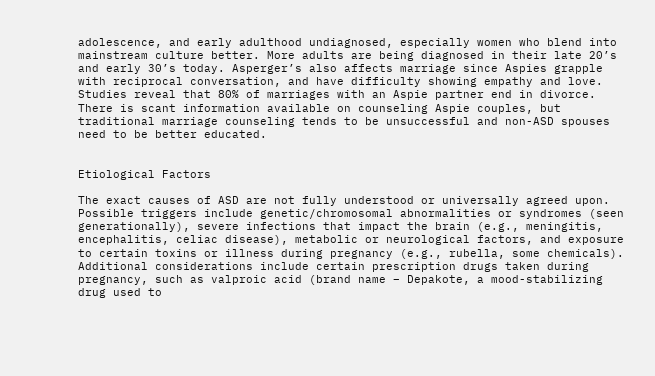adolescence, and early adulthood undiagnosed, especially women who blend into mainstream culture better. More adults are being diagnosed in their late 20’s and early 30’s today. Asperger’s also affects marriage since Aspies grapple with reciprocal conversation, and have difficulty showing empathy and love. Studies reveal that 80% of marriages with an Aspie partner end in divorce. There is scant information available on counseling Aspie couples, but traditional marriage counseling tends to be unsuccessful and non-ASD spouses need to be better educated.


Etiological Factors

The exact causes of ASD are not fully understood or universally agreed upon. Possible triggers include genetic/chromosomal abnormalities or syndromes (seen generationally), severe infections that impact the brain (e.g., meningitis, encephalitis, celiac disease), metabolic or neurological factors, and exposure to certain toxins or illness during pregnancy (e.g., rubella, some chemicals). Additional considerations include certain prescription drugs taken during pregnancy, such as valproic acid (brand name – Depakote, a mood-stabilizing drug used to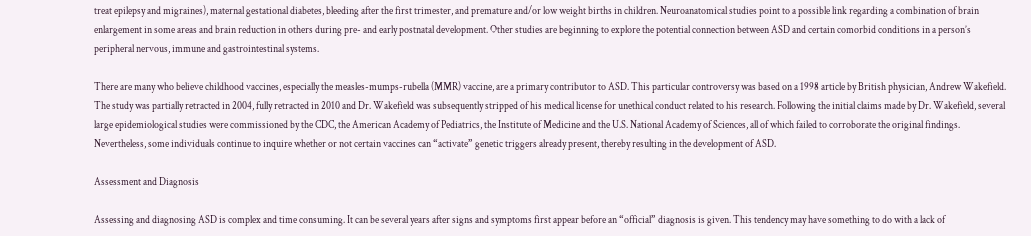treat epilepsy and migraines), maternal gestational diabetes, bleeding after the first trimester, and premature and/or low weight births in children. Neuroanatomical studies point to a possible link regarding a combination of brain enlargement in some areas and brain reduction in others during pre- and early postnatal development. Other studies are beginning to explore the potential connection between ASD and certain comorbid conditions in a person’s peripheral nervous, immune and gastrointestinal systems.

There are many who believe childhood vaccines, especially the measles-mumps-rubella (MMR) vaccine, are a primary contributor to ASD. This particular controversy was based on a 1998 article by British physician, Andrew Wakefield. The study was partially retracted in 2004, fully retracted in 2010 and Dr. Wakefield was subsequently stripped of his medical license for unethical conduct related to his research. Following the initial claims made by Dr. Wakefield, several large epidemiological studies were commissioned by the CDC, the American Academy of Pediatrics, the Institute of Medicine and the U.S. National Academy of Sciences, all of which failed to corroborate the original findings. Nevertheless, some individuals continue to inquire whether or not certain vaccines can “activate” genetic triggers already present, thereby resulting in the development of ASD.

Assessment and Diagnosis

Assessing and diagnosing ASD is complex and time consuming. It can be several years after signs and symptoms first appear before an “official” diagnosis is given. This tendency may have something to do with a lack of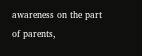awareness on the part of parents,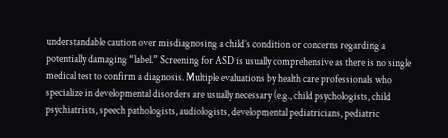understandable caution over misdiagnosing a child’s condition or concerns regarding a potentially damaging “label.” Screening for ASD is usually comprehensive as there is no single medical test to confirm a diagnosis. Multiple evaluations by health care professionals who specialize in developmental disorders are usually necessary (e.g., child psychologists, child psychiatrists, speech pathologists, audiologists, developmental pediatricians, pediatric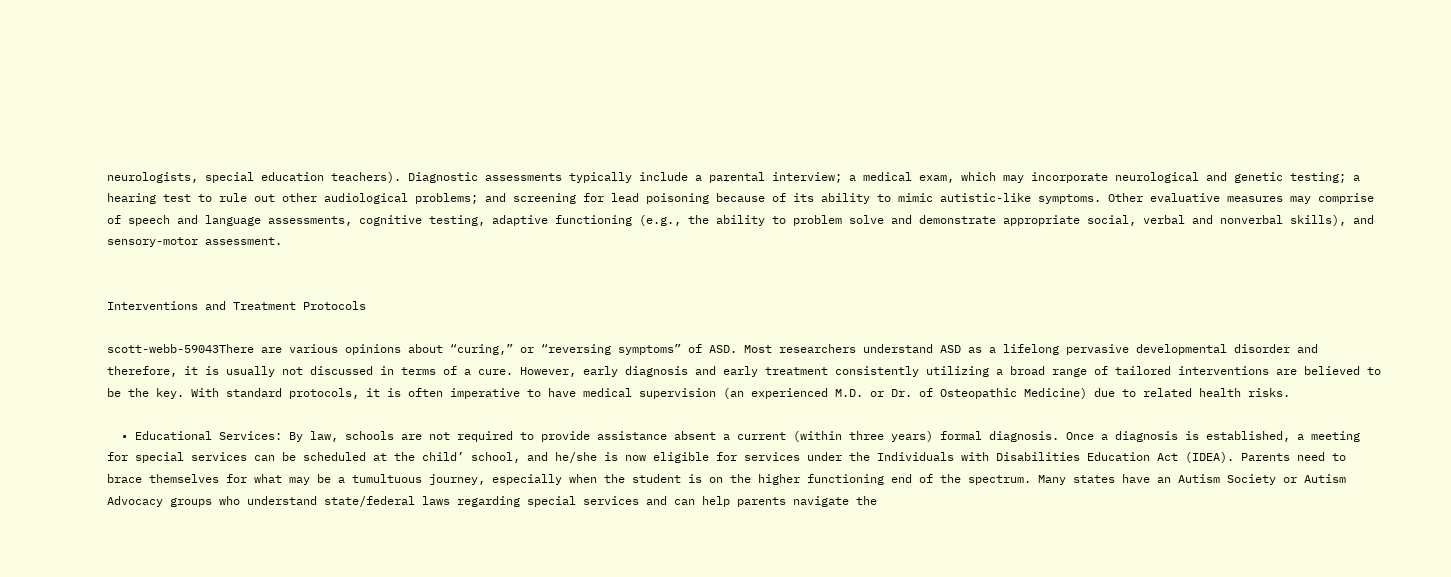neurologists, special education teachers). Diagnostic assessments typically include a parental interview; a medical exam, which may incorporate neurological and genetic testing; a hearing test to rule out other audiological problems; and screening for lead poisoning because of its ability to mimic autistic-like symptoms. Other evaluative measures may comprise of speech and language assessments, cognitive testing, adaptive functioning (e.g., the ability to problem solve and demonstrate appropriate social, verbal and nonverbal skills), and sensory-motor assessment.


Interventions and Treatment Protocols

scott-webb-59043There are various opinions about “curing,” or “reversing symptoms” of ASD. Most researchers understand ASD as a lifelong pervasive developmental disorder and therefore, it is usually not discussed in terms of a cure. However, early diagnosis and early treatment consistently utilizing a broad range of tailored interventions are believed to be the key. With standard protocols, it is often imperative to have medical supervision (an experienced M.D. or Dr. of Osteopathic Medicine) due to related health risks.

  • Educational Services: By law, schools are not required to provide assistance absent a current (within three years) formal diagnosis. Once a diagnosis is established, a meeting for special services can be scheduled at the child’ school, and he/she is now eligible for services under the Individuals with Disabilities Education Act (IDEA). Parents need to brace themselves for what may be a tumultuous journey, especially when the student is on the higher functioning end of the spectrum. Many states have an Autism Society or Autism Advocacy groups who understand state/federal laws regarding special services and can help parents navigate the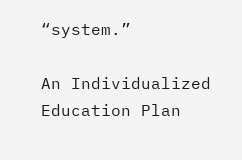“system.”

An Individualized Education Plan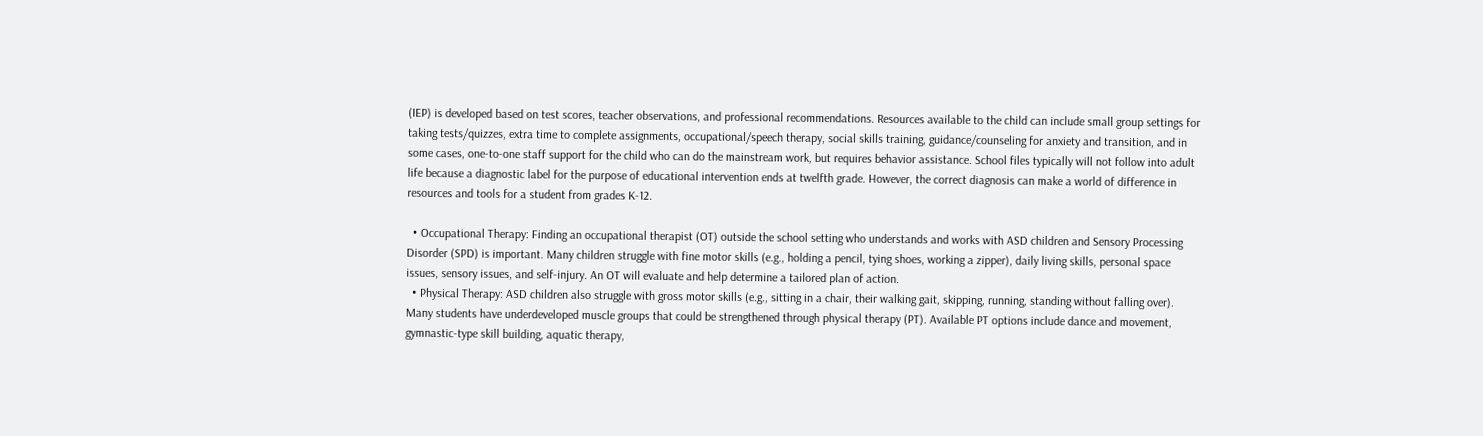(IEP) is developed based on test scores, teacher observations, and professional recommendations. Resources available to the child can include small group settings for taking tests/quizzes, extra time to complete assignments, occupational/speech therapy, social skills training, guidance/counseling for anxiety and transition, and in some cases, one-to-one staff support for the child who can do the mainstream work, but requires behavior assistance. School files typically will not follow into adult life because a diagnostic label for the purpose of educational intervention ends at twelfth grade. However, the correct diagnosis can make a world of difference in resources and tools for a student from grades K-12.

  • Occupational Therapy: Finding an occupational therapist (OT) outside the school setting who understands and works with ASD children and Sensory Processing Disorder (SPD) is important. Many children struggle with fine motor skills (e.g., holding a pencil, tying shoes, working a zipper), daily living skills, personal space issues, sensory issues, and self-injury. An OT will evaluate and help determine a tailored plan of action.
  • Physical Therapy: ASD children also struggle with gross motor skills (e.g., sitting in a chair, their walking gait, skipping, running, standing without falling over). Many students have underdeveloped muscle groups that could be strengthened through physical therapy (PT). Available PT options include dance and movement, gymnastic-type skill building, aquatic therapy,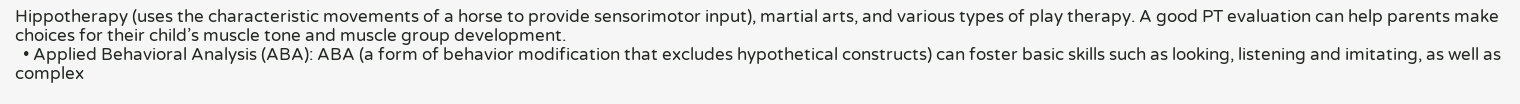Hippotherapy (uses the characteristic movements of a horse to provide sensorimotor input), martial arts, and various types of play therapy. A good PT evaluation can help parents make choices for their child’s muscle tone and muscle group development.
  • Applied Behavioral Analysis (ABA): ABA (a form of behavior modification that excludes hypothetical constructs) can foster basic skills such as looking, listening and imitating, as well as complex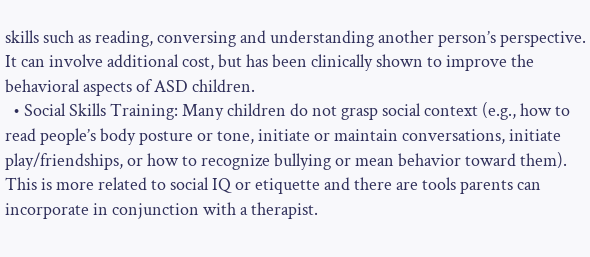skills such as reading, conversing and understanding another person’s perspective.  It can involve additional cost, but has been clinically shown to improve the behavioral aspects of ASD children.
  • Social Skills Training: Many children do not grasp social context (e.g., how to read people’s body posture or tone, initiate or maintain conversations, initiate play/friendships, or how to recognize bullying or mean behavior toward them). This is more related to social IQ or etiquette and there are tools parents can incorporate in conjunction with a therapist.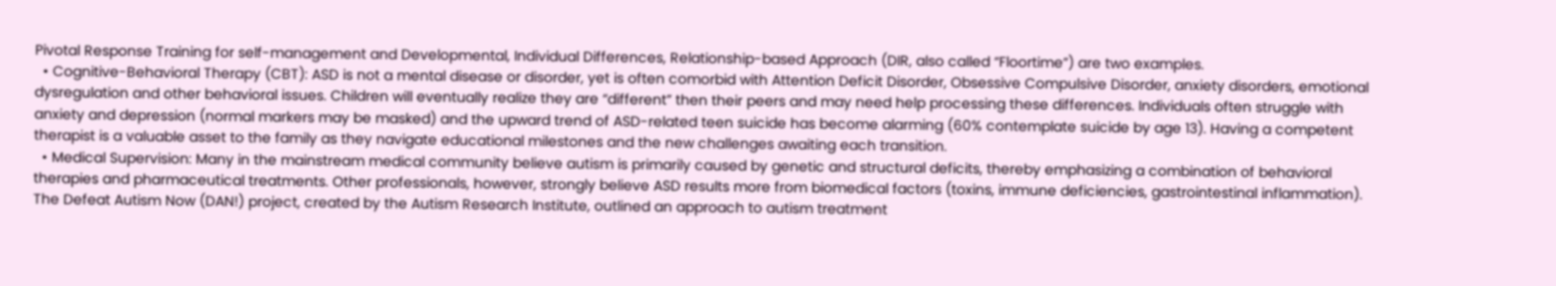Pivotal Response Training for self-management and Developmental, Individual Differences, Relationship-based Approach (DIR, also called “Floortime”) are two examples.
  • Cognitive-Behavioral Therapy (CBT): ASD is not a mental disease or disorder, yet is often comorbid with Attention Deficit Disorder, Obsessive Compulsive Disorder, anxiety disorders, emotional dysregulation and other behavioral issues. Children will eventually realize they are “different” then their peers and may need help processing these differences. Individuals often struggle with anxiety and depression (normal markers may be masked) and the upward trend of ASD-related teen suicide has become alarming (60% contemplate suicide by age 13). Having a competent therapist is a valuable asset to the family as they navigate educational milestones and the new challenges awaiting each transition.
  • Medical Supervision: Many in the mainstream medical community believe autism is primarily caused by genetic and structural deficits, thereby emphasizing a combination of behavioral therapies and pharmaceutical treatments. Other professionals, however, strongly believe ASD results more from biomedical factors (toxins, immune deficiencies, gastrointestinal inflammation). The Defeat Autism Now (DAN!) project, created by the Autism Research Institute, outlined an approach to autism treatment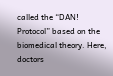called the “DAN! Protocol” based on the biomedical theory. Here, doctors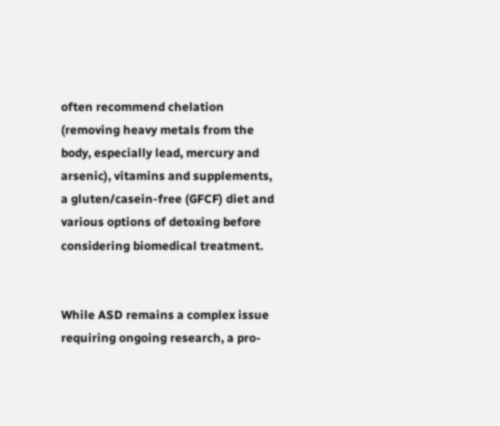often recommend chelation (removing heavy metals from the body, especially lead, mercury and arsenic), vitamins and supplements, a gluten/casein-free (GFCF) diet and various options of detoxing before considering biomedical treatment.


While ASD remains a complex issue requiring ongoing research, a pro-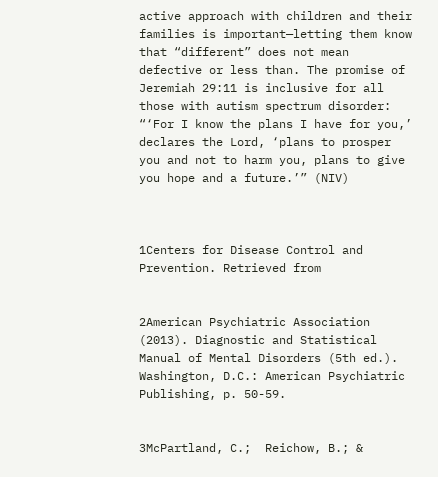active approach with children and their families is important—letting them know that “different” does not mean defective or less than. The promise of Jeremiah 29:11 is inclusive for all those with autism spectrum disorder: “‘For I know the plans I have for you,’ declares the Lord, ‘plans to prosper you and not to harm you, plans to give you hope and a future.’” (NIV)



1Centers for Disease Control and Prevention. Retrieved from


2American Psychiatric Association (2013). Diagnostic and Statistical Manual of Mental Disorders (5th ed.). Washington, D.C.: American Psychiatric Publishing, p. 50-59.


3McPartland, C.;  Reichow, B.; &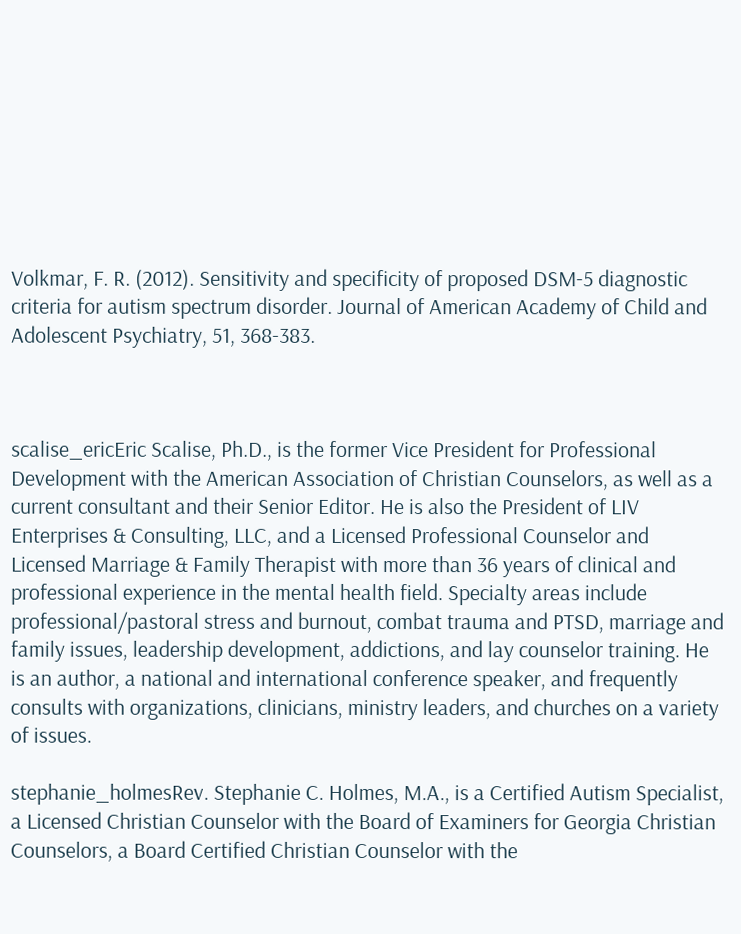Volkmar, F. R. (2012). Sensitivity and specificity of proposed DSM-5 diagnostic criteria for autism spectrum disorder. Journal of American Academy of Child and Adolescent Psychiatry, 51, 368-383.



scalise_ericEric Scalise, Ph.D., is the former Vice President for Professional Development with the American Association of Christian Counselors, as well as a current consultant and their Senior Editor. He is also the President of LIV Enterprises & Consulting, LLC, and a Licensed Professional Counselor and Licensed Marriage & Family Therapist with more than 36 years of clinical and professional experience in the mental health field. Specialty areas include professional/pastoral stress and burnout, combat trauma and PTSD, marriage and family issues, leadership development, addictions, and lay counselor training. He is an author, a national and international conference speaker, and frequently consults with organizations, clinicians, ministry leaders, and churches on a variety of issues.

stephanie_holmesRev. Stephanie C. Holmes, M.A., is a Certified Autism Specialist, a Licensed Christian Counselor with the Board of Examiners for Georgia Christian Counselors, a Board Certified Christian Counselor with the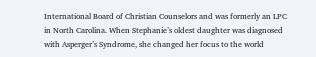International Board of Christian Counselors and was formerly an LPC in North Carolina. When Stephanie’s oldest daughter was diagnosed with Asperger’s Syndrome, she changed her focus to the world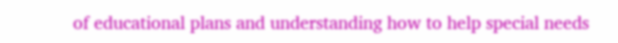of educational plans and understanding how to help special needs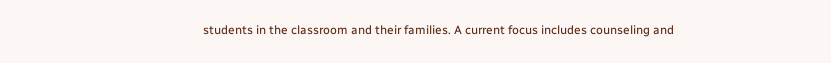students in the classroom and their families. A current focus includes counseling and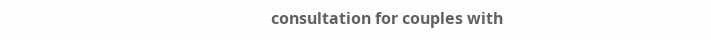consultation for couples with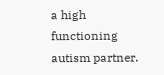a high functioning autism partner.